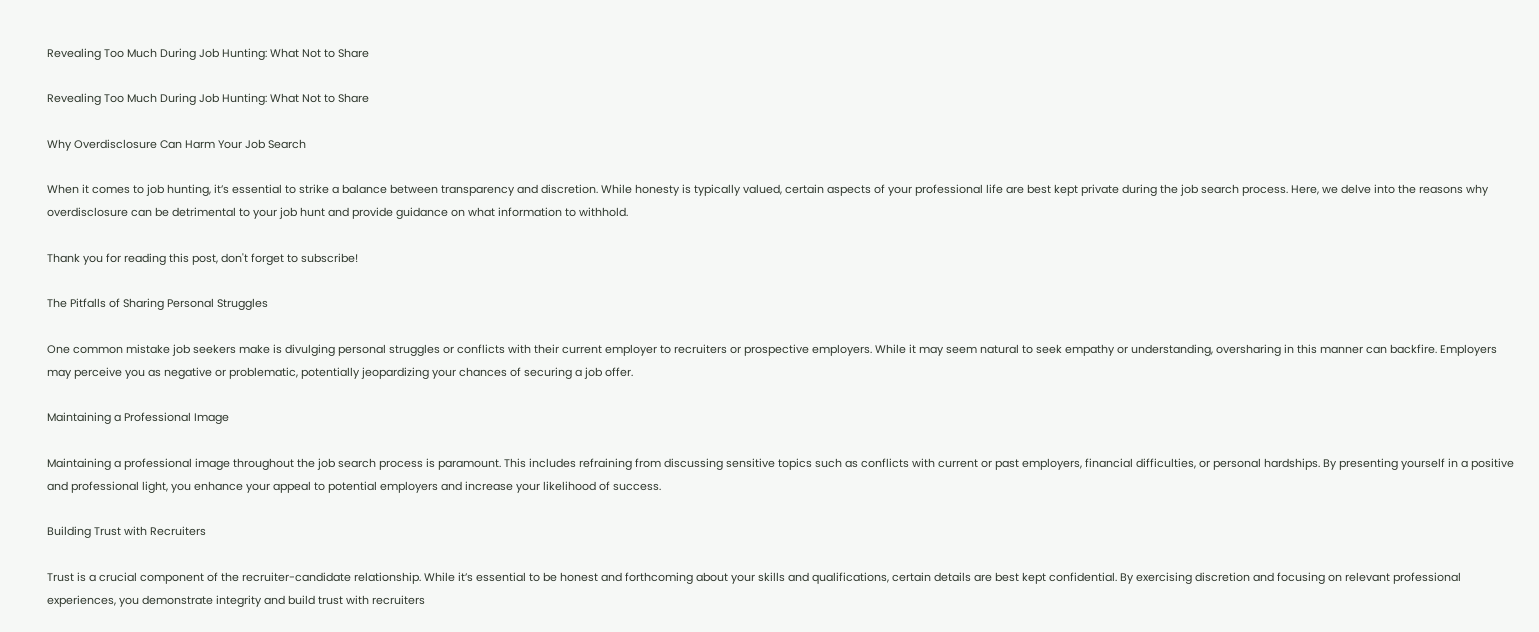Revealing Too Much During Job Hunting: What Not to Share

Revealing Too Much During Job Hunting: What Not to Share

Why Overdisclosure Can Harm Your Job Search

When it comes to job hunting, it’s essential to strike a balance between transparency and discretion. While honesty is typically valued, certain aspects of your professional life are best kept private during the job search process. Here, we delve into the reasons why overdisclosure can be detrimental to your job hunt and provide guidance on what information to withhold.

Thank you for reading this post, don't forget to subscribe!

The Pitfalls of Sharing Personal Struggles

One common mistake job seekers make is divulging personal struggles or conflicts with their current employer to recruiters or prospective employers. While it may seem natural to seek empathy or understanding, oversharing in this manner can backfire. Employers may perceive you as negative or problematic, potentially jeopardizing your chances of securing a job offer.

Maintaining a Professional Image

Maintaining a professional image throughout the job search process is paramount. This includes refraining from discussing sensitive topics such as conflicts with current or past employers, financial difficulties, or personal hardships. By presenting yourself in a positive and professional light, you enhance your appeal to potential employers and increase your likelihood of success.

Building Trust with Recruiters

Trust is a crucial component of the recruiter-candidate relationship. While it’s essential to be honest and forthcoming about your skills and qualifications, certain details are best kept confidential. By exercising discretion and focusing on relevant professional experiences, you demonstrate integrity and build trust with recruiters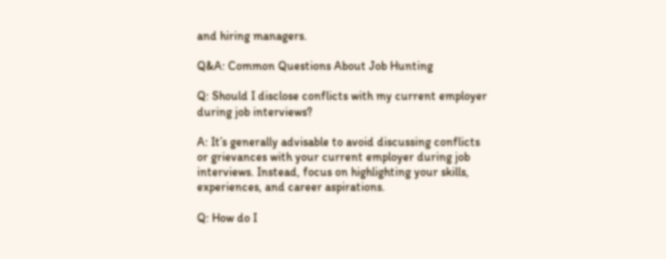and hiring managers.

Q&A: Common Questions About Job Hunting

Q: Should I disclose conflicts with my current employer during job interviews?

A: It’s generally advisable to avoid discussing conflicts or grievances with your current employer during job interviews. Instead, focus on highlighting your skills, experiences, and career aspirations.

Q: How do I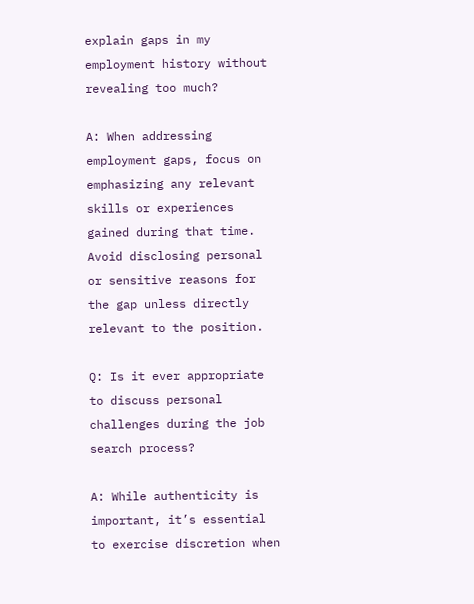explain gaps in my employment history without revealing too much?

A: When addressing employment gaps, focus on emphasizing any relevant skills or experiences gained during that time. Avoid disclosing personal or sensitive reasons for the gap unless directly relevant to the position.

Q: Is it ever appropriate to discuss personal challenges during the job search process?

A: While authenticity is important, it’s essential to exercise discretion when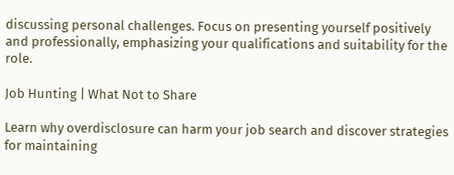discussing personal challenges. Focus on presenting yourself positively and professionally, emphasizing your qualifications and suitability for the role.

Job Hunting | What Not to Share

Learn why overdisclosure can harm your job search and discover strategies for maintaining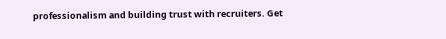professionalism and building trust with recruiters. Get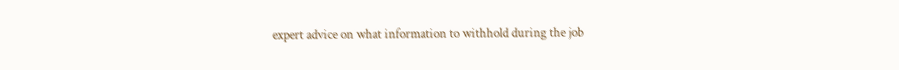expert advice on what information to withhold during the job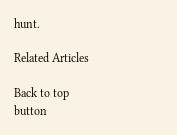hunt.

Related Articles

Back to top button